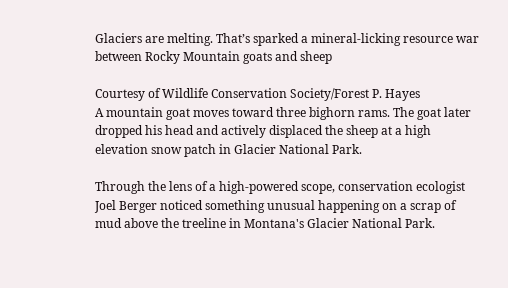Glaciers are melting. That’s sparked a mineral-licking resource war between Rocky Mountain goats and sheep

Courtesy of Wildlife Conservation Society/Forest P. Hayes
A mountain goat moves toward three bighorn rams. The goat later dropped his head and actively displaced the sheep at a high elevation snow patch in Glacier National Park.

Through the lens of a high-powered scope, conservation ecologist Joel Berger noticed something unusual happening on a scrap of mud above the treeline in Montana's Glacier National Park.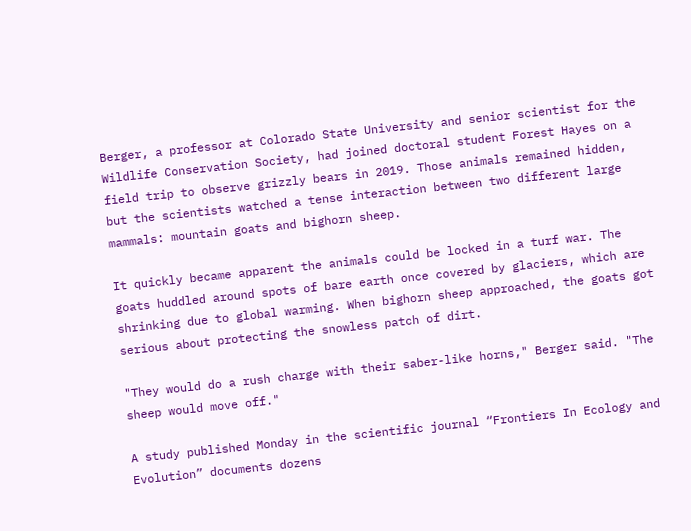Berger, a professor at Colorado State University and senior scientist for the Wildlife Conservation Society, had joined doctoral student Forest Hayes on a field trip to observe grizzly bears in 2019. Those animals remained hidden, but the scientists watched a tense interaction between two different large mammals: mountain goats and bighorn sheep.

It quickly became apparent the animals could be locked in a turf war. The goats huddled around spots of bare earth once covered by glaciers, which are shrinking due to global warming. When bighorn sheep approached, the goats got serious about protecting the snowless patch of dirt.

"They would do a rush charge with their saber-like horns," Berger said. "The sheep would move off."

A study published Monday in the scientific journal “Frontiers In Ecology and Evolution” documents dozens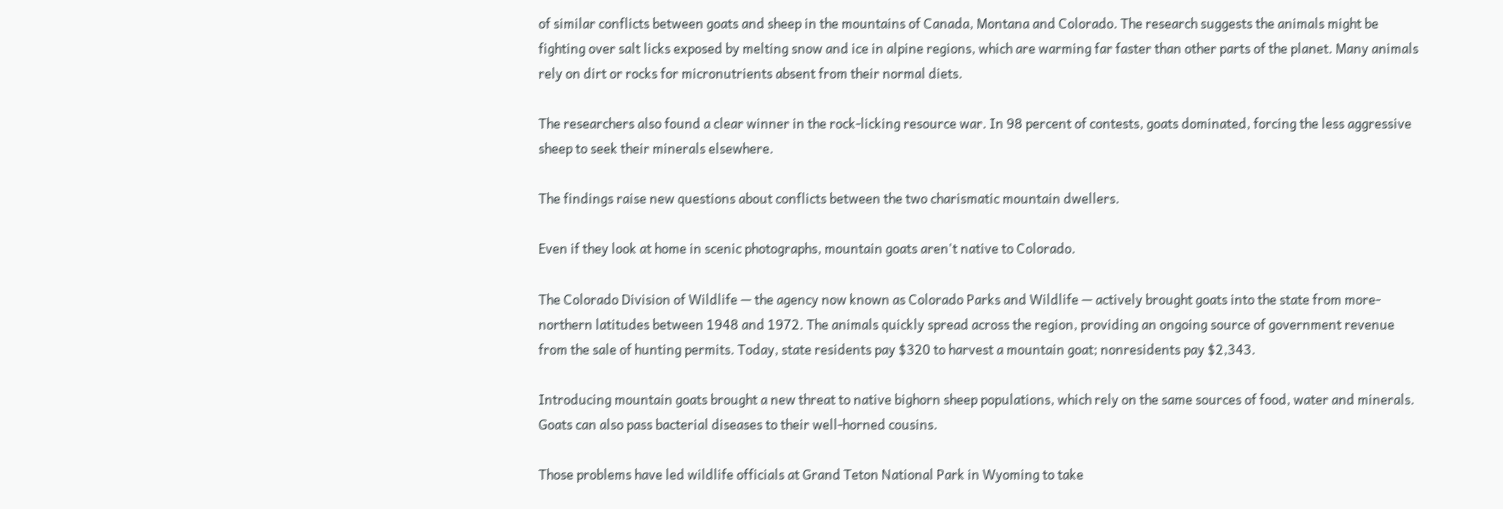of similar conflicts between goats and sheep in the mountains of Canada, Montana and Colorado. The research suggests the animals might be fighting over salt licks exposed by melting snow and ice in alpine regions, which are warming far faster than other parts of the planet. Many animals rely on dirt or rocks for micronutrients absent from their normal diets.

The researchers also found a clear winner in the rock-licking resource war. In 98 percent of contests, goats dominated, forcing the less aggressive sheep to seek their minerals elsewhere.

The findings raise new questions about conflicts between the two charismatic mountain dwellers.

Even if they look at home in scenic photographs, mountain goats aren't native to Colorado.

The Colorado Division of Wildlife — the agency now known as Colorado Parks and Wildlife — actively brought goats into the state from more-northern latitudes between 1948 and 1972. The animals quickly spread across the region, providing an ongoing source of government revenue from the sale of hunting permits. Today, state residents pay $320 to harvest a mountain goat; nonresidents pay $2,343.

Introducing mountain goats brought a new threat to native bighorn sheep populations, which rely on the same sources of food, water and minerals. Goats can also pass bacterial diseases to their well-horned cousins.

Those problems have led wildlife officials at Grand Teton National Park in Wyoming to take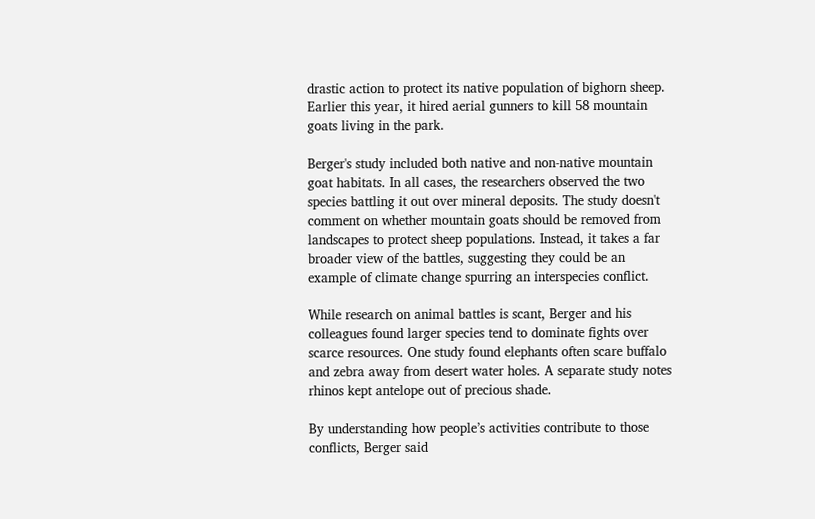drastic action to protect its native population of bighorn sheep. Earlier this year, it hired aerial gunners to kill 58 mountain goats living in the park.

Berger's study included both native and non-native mountain goat habitats. In all cases, the researchers observed the two species battling it out over mineral deposits. The study doesn't comment on whether mountain goats should be removed from landscapes to protect sheep populations. Instead, it takes a far broader view of the battles, suggesting they could be an example of climate change spurring an interspecies conflict.

While research on animal battles is scant, Berger and his colleagues found larger species tend to dominate fights over scarce resources. One study found elephants often scare buffalo and zebra away from desert water holes. A separate study notes rhinos kept antelope out of precious shade.

By understanding how people’s activities contribute to those conflicts, Berger said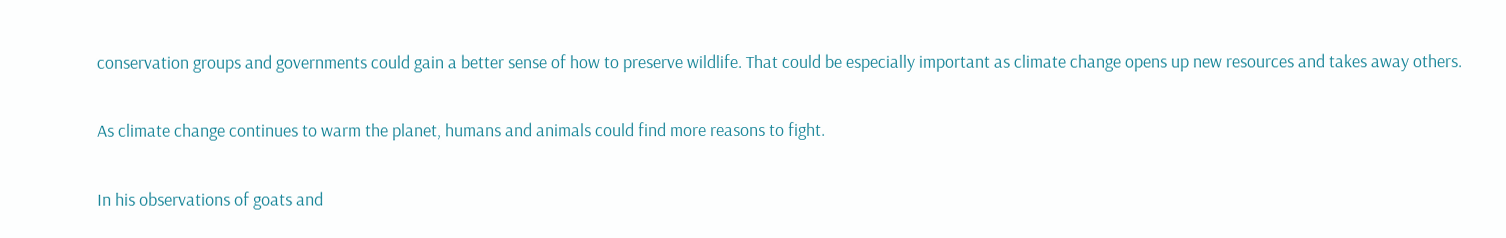conservation groups and governments could gain a better sense of how to preserve wildlife. That could be especially important as climate change opens up new resources and takes away others.

As climate change continues to warm the planet, humans and animals could find more reasons to fight.

In his observations of goats and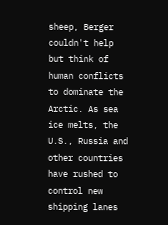sheep, Berger couldn't help but think of human conflicts to dominate the Arctic. As sea ice melts, the U.S., Russia and other countries have rushed to control new shipping lanes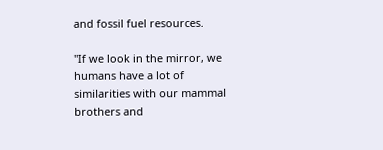and fossil fuel resources.

"If we look in the mirror, we humans have a lot of similarities with our mammal brothers and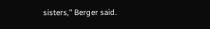sisters," Berger said.